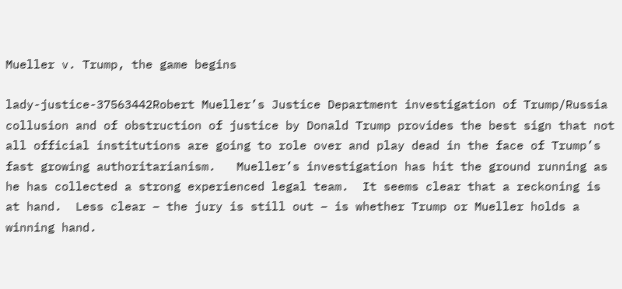Mueller v. Trump, the game begins

lady-justice-37563442Robert Mueller’s Justice Department investigation of Trump/Russia collusion and of obstruction of justice by Donald Trump provides the best sign that not all official institutions are going to role over and play dead in the face of Trump’s fast growing authoritarianism.   Mueller’s investigation has hit the ground running as he has collected a strong experienced legal team.  It seems clear that a reckoning is at hand.  Less clear – the jury is still out – is whether Trump or Mueller holds a winning hand.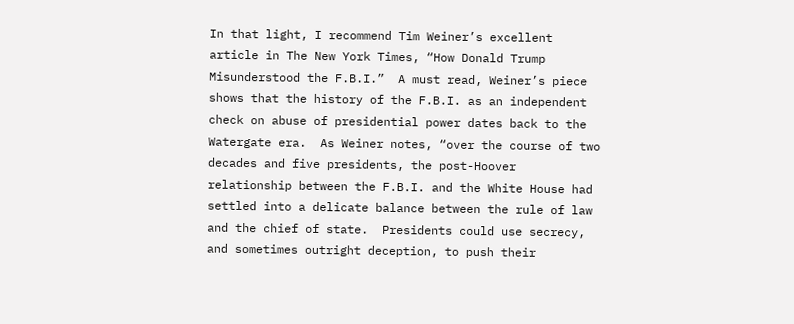In that light, I recommend Tim Weiner’s excellent article in The New York Times, “How Donald Trump Misunderstood the F.B.I.”  A must read, Weiner’s piece shows that the history of the F.B.I. as an independent check on abuse of presidential power dates back to the Watergate era.  As Weiner notes, “over the course of two decades and five presidents, the post-Hoover relationship between the F.B.I. and the White House had settled into a delicate balance between the rule of law and the chief of state.  Presidents could use secrecy, and sometimes outright deception, to push their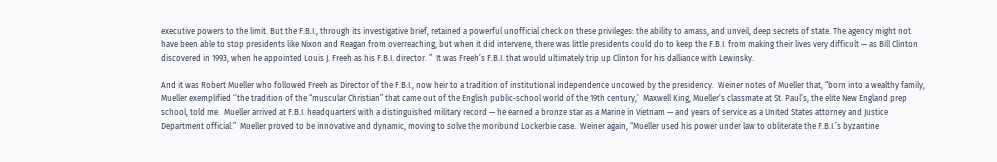executive powers to the limit. But the F.B.I., through its investigative brief, retained a powerful unofficial check on these privileges: the ability to amass, and unveil, deep secrets of state. The agency might not have been able to stop presidents like Nixon and Reagan from overreaching, but when it did intervene, there was little presidents could do to keep the F.B.I. from making their lives very difficult — as Bill Clinton discovered in 1993, when he appointed Louis J. Freeh as his F.B.I. director. ”  It was Freeh’s F.B.I. that would ultimately trip up Clinton for his dalliance with Lewinsky.

And it was Robert Mueller who followed Freeh as Director of the F.B.I., now heir to a tradition of institutional independence uncowed by the presidency.  Weiner notes of Mueller that, “born into a wealthy family, Mueller exemplified ‘’the tradition of the “muscular Christian” that came out of the English public-school world of the 19th century,’  Maxwell King, Mueller’s classmate at St. Paul’s, the elite New England prep school, told me.  Mueller arrived at F.B.I. headquarters with a distinguished military record — he earned a bronze star as a Marine in Vietnam — and years of service as a United States attorney and Justice Department official.”  Mueller proved to be innovative and dynamic, moving to solve the moribund Lockerbie case.  Weiner again, “Mueller used his power under law to obliterate the F.B.I.’s byzantine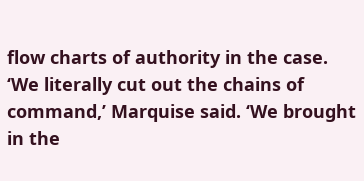flow charts of authority in the case. ‘We literally cut out the chains of command,’ Marquise said. ‘We brought in the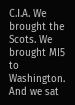C.I.A. We brought the Scots. We brought MI5 to Washington. And we sat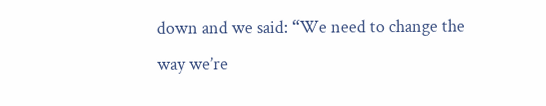down and we said: “We need to change the way we’re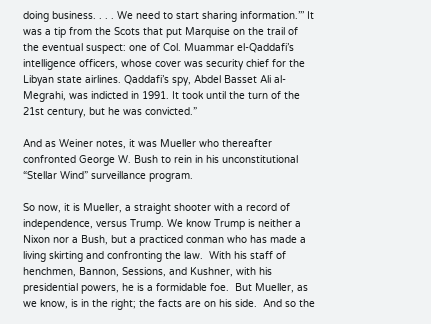doing business. . . . We need to start sharing information.’’’ It was a tip from the Scots that put Marquise on the trail of the eventual suspect: one of Col. Muammar el-Qaddafi’s intelligence officers, whose cover was security chief for the Libyan state airlines. Qaddafi’s spy, Abdel Basset Ali al-Megrahi, was indicted in 1991. It took until the turn of the 21st century, but he was convicted.”

And as Weiner notes, it was Mueller who thereafter confronted George W. Bush to rein in his unconstitutional “Stellar Wind” surveillance program.

So now, it is Mueller, a straight shooter with a record of independence, versus Trump. We know Trump is neither a Nixon nor a Bush, but a practiced conman who has made a living skirting and confronting the law.  With his staff of henchmen, Bannon, Sessions, and Kushner, with his presidential powers, he is a formidable foe.  But Mueller, as we know, is in the right; the facts are on his side.  And so the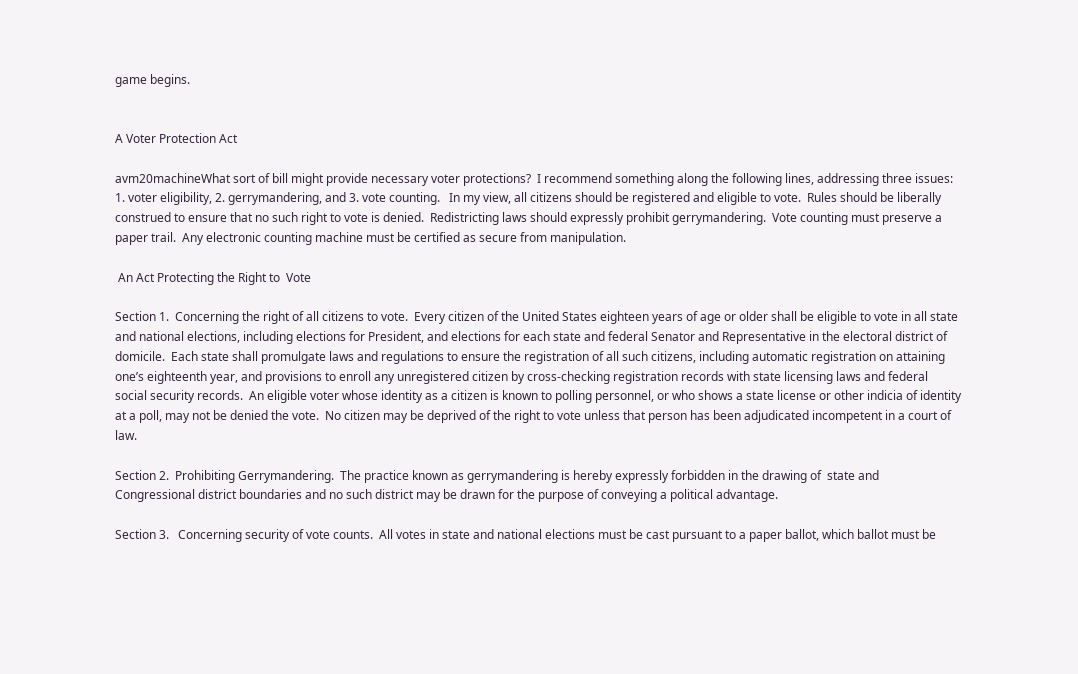game begins.


A Voter Protection Act

avm20machineWhat sort of bill might provide necessary voter protections?  I recommend something along the following lines, addressing three issues: 1. voter eligibility, 2. gerrymandering, and 3. vote counting.   In my view, all citizens should be registered and eligible to vote.  Rules should be liberally construed to ensure that no such right to vote is denied.  Redistricting laws should expressly prohibit gerrymandering.  Vote counting must preserve a paper trail.  Any electronic counting machine must be certified as secure from manipulation.

 An Act Protecting the Right to  Vote

Section 1.  Concerning the right of all citizens to vote.  Every citizen of the United States eighteen years of age or older shall be eligible to vote in all state and national elections, including elections for President, and elections for each state and federal Senator and Representative in the electoral district of domicile.  Each state shall promulgate laws and regulations to ensure the registration of all such citizens, including automatic registration on attaining one’s eighteenth year, and provisions to enroll any unregistered citizen by cross-checking registration records with state licensing laws and federal social security records.  An eligible voter whose identity as a citizen is known to polling personnel, or who shows a state license or other indicia of identity at a poll, may not be denied the vote.  No citizen may be deprived of the right to vote unless that person has been adjudicated incompetent in a court of law.

Section 2.  Prohibiting Gerrymandering.  The practice known as gerrymandering is hereby expressly forbidden in the drawing of  state and Congressional district boundaries and no such district may be drawn for the purpose of conveying a political advantage.

Section 3.   Concerning security of vote counts.  All votes in state and national elections must be cast pursuant to a paper ballot, which ballot must be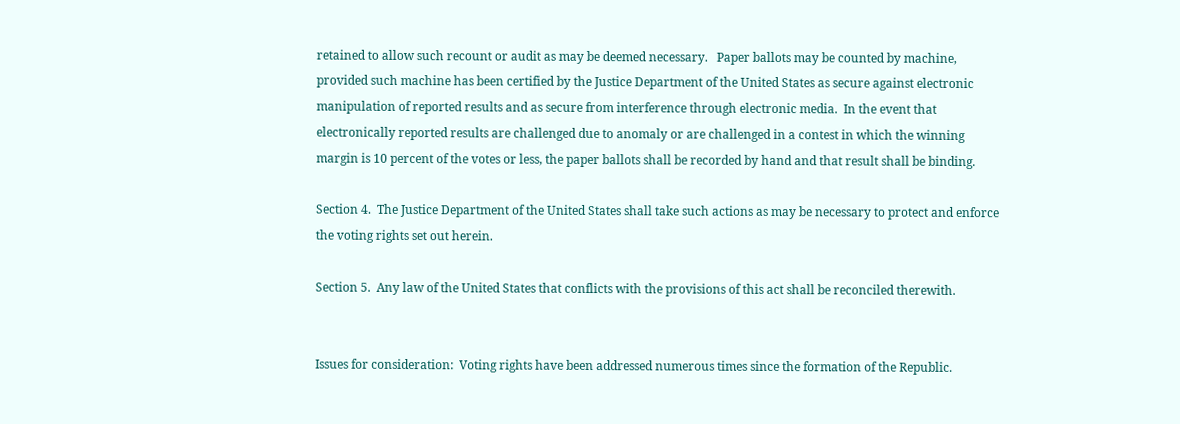retained to allow such recount or audit as may be deemed necessary.   Paper ballots may be counted by machine, provided such machine has been certified by the Justice Department of the United States as secure against electronic manipulation of reported results and as secure from interference through electronic media.  In the event that electronically reported results are challenged due to anomaly or are challenged in a contest in which the winning margin is 10 percent of the votes or less, the paper ballots shall be recorded by hand and that result shall be binding.

Section 4.  The Justice Department of the United States shall take such actions as may be necessary to protect and enforce the voting rights set out herein.

Section 5.  Any law of the United States that conflicts with the provisions of this act shall be reconciled therewith.


Issues for consideration:  Voting rights have been addressed numerous times since the formation of the Republic.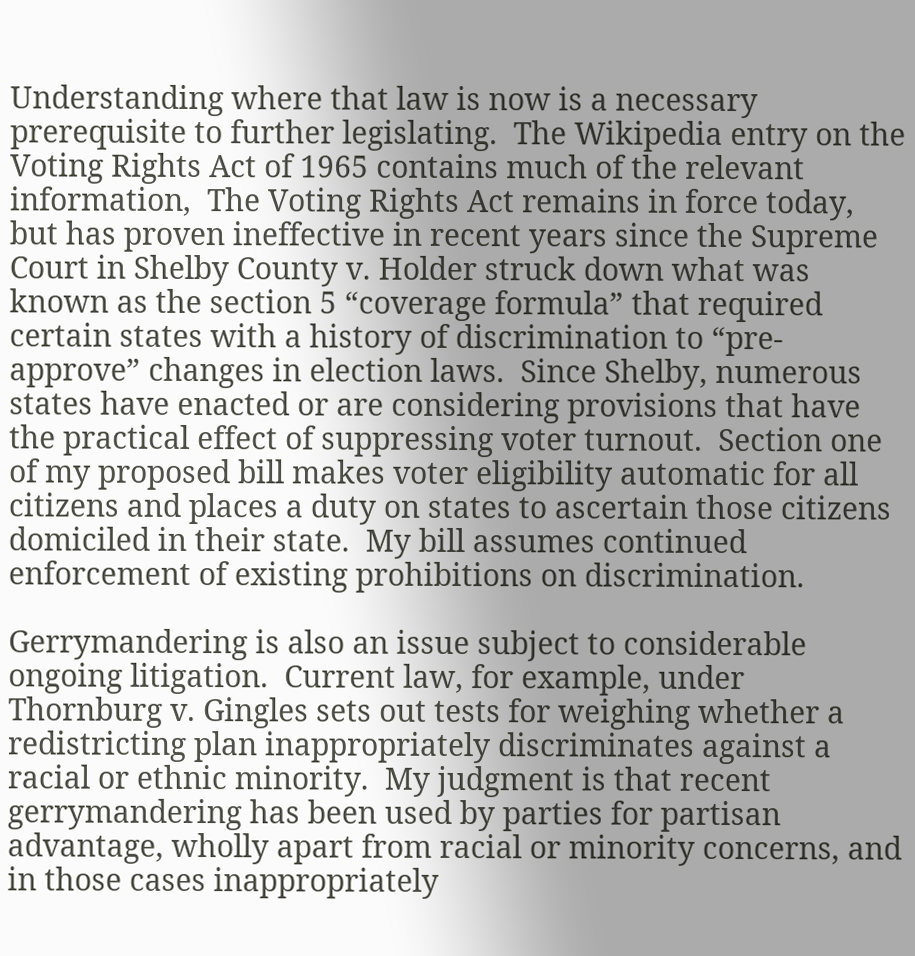Understanding where that law is now is a necessary prerequisite to further legislating.  The Wikipedia entry on the Voting Rights Act of 1965 contains much of the relevant information,  The Voting Rights Act remains in force today, but has proven ineffective in recent years since the Supreme Court in Shelby County v. Holder struck down what was known as the section 5 “coverage formula” that required certain states with a history of discrimination to “pre-approve” changes in election laws.  Since Shelby, numerous states have enacted or are considering provisions that have the practical effect of suppressing voter turnout.  Section one of my proposed bill makes voter eligibility automatic for all citizens and places a duty on states to ascertain those citizens domiciled in their state.  My bill assumes continued enforcement of existing prohibitions on discrimination.

Gerrymandering is also an issue subject to considerable ongoing litigation.  Current law, for example, under Thornburg v. Gingles sets out tests for weighing whether a redistricting plan inappropriately discriminates against a racial or ethnic minority.  My judgment is that recent gerrymandering has been used by parties for partisan advantage, wholly apart from racial or minority concerns, and in those cases inappropriately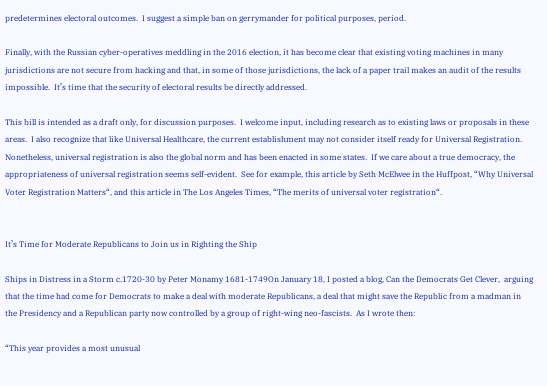predetermines electoral outcomes.  I suggest a simple ban on gerrymander for political purposes, period.

Finally, with the Russian cyber-operatives meddling in the 2016 election, it has become clear that existing voting machines in many jurisdictions are not secure from hacking and that, in some of those jurisdictions, the lack of a paper trail makes an audit of the results impossible.  It’s time that the security of electoral results be directly addressed.

This bill is intended as a draft only, for discussion purposes.  I welcome input, including research as to existing laws or proposals in these areas.  I also recognize that like Universal Healthcare, the current establishment may not consider itself ready for Universal Registration.   Nonetheless, universal registration is also the global norm and has been enacted in some states.  If we care about a true democracy, the appropriateness of universal registration seems self-evident.  See for example, this article by Seth McElwee in the Huffpost, “Why Universal Voter Registration Matters“, and this article in The Los Angeles Times, “The merits of universal voter registration“.


It’s Time for Moderate Republicans to Join us in Righting the Ship

Ships in Distress in a Storm c.1720-30 by Peter Monamy 1681-1749On January 18, I posted a blog, Can the Democrats Get Clever,  arguing that the time had come for Democrats to make a deal with moderate Republicans, a deal that might save the Republic from a madman in the Presidency and a Republican party now controlled by a group of right-wing neo-fascists.  As I wrote then:

“This year provides a most unusual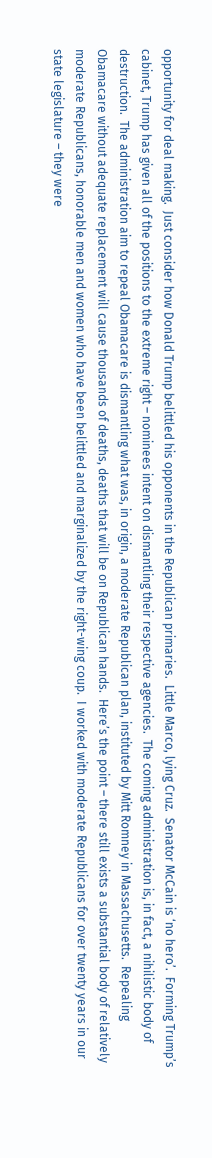opportunity for deal making.  Just consider how Donald Trump belittled his opponents in the Republican primaries.  Little Marco, lying Cruz.  Senator McCain is ‘no hero’.  Forming Trump’s cabinet, Trump has given all of the positions to the extreme right – nominees intent on dismantling their respective agencies.  The coming administration is, in fact, a nihilistic body of destruction.  The administration aim to repeal Obamacare is dismantling what was, in origin, a moderate Republican plan, instituted by Mitt Romney in Massachusetts.  Repealing Obamacare without adequate replacement will cause thousands of deaths, deaths that will be on Republican hands.  Here’s the point – there still exists a substantial body of relatively moderate Republicans, honorable men and women who have been belittled and marginalized by the right-wing coup.  I worked with moderate Republicans for over twenty years in our state legislature – they were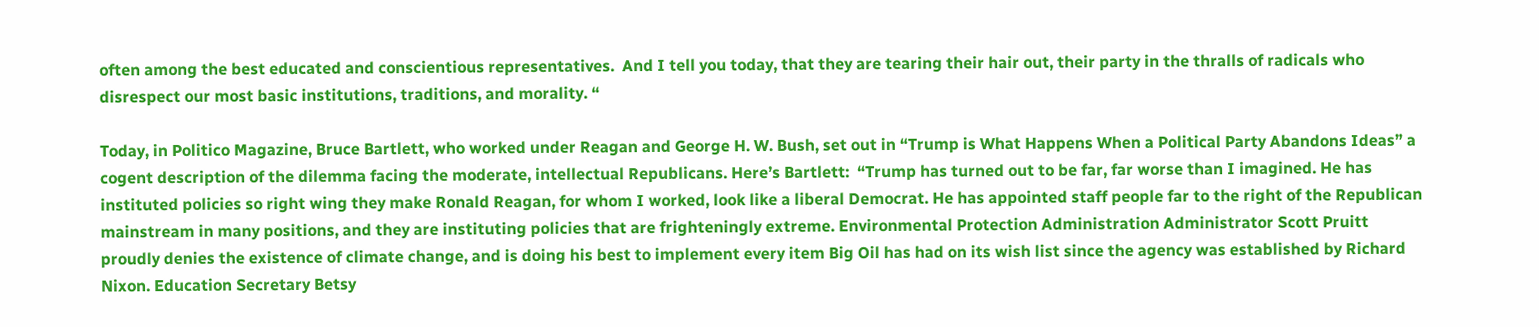often among the best educated and conscientious representatives.  And I tell you today, that they are tearing their hair out, their party in the thralls of radicals who disrespect our most basic institutions, traditions, and morality. “

Today, in Politico Magazine, Bruce Bartlett, who worked under Reagan and George H. W. Bush, set out in “Trump is What Happens When a Political Party Abandons Ideas” a cogent description of the dilemma facing the moderate, intellectual Republicans. Here’s Bartlett:  “Trump has turned out to be far, far worse than I imagined. He has instituted policies so right wing they make Ronald Reagan, for whom I worked, look like a liberal Democrat. He has appointed staff people far to the right of the Republican mainstream in many positions, and they are instituting policies that are frighteningly extreme. Environmental Protection Administration Administrator Scott Pruitt proudly denies the existence of climate change, and is doing his best to implement every item Big Oil has had on its wish list since the agency was established by Richard Nixon. Education Secretary Betsy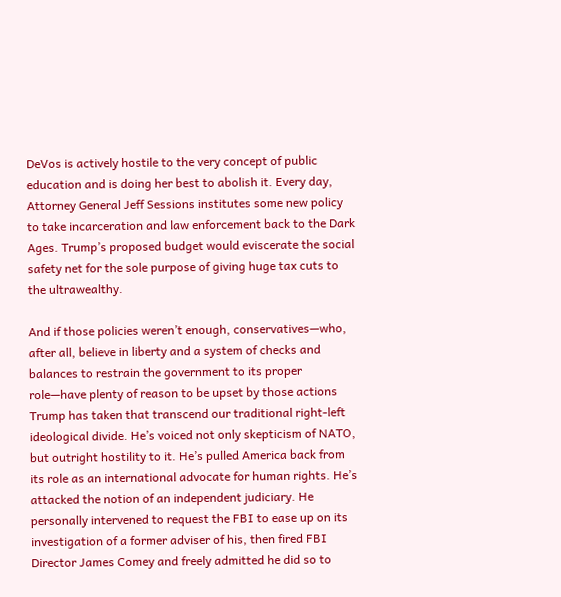DeVos is actively hostile to the very concept of public education and is doing her best to abolish it. Every day, Attorney General Jeff Sessions institutes some new policy to take incarceration and law enforcement back to the Dark Ages. Trump’s proposed budget would eviscerate the social safety net for the sole purpose of giving huge tax cuts to the ultrawealthy.

And if those policies weren’t enough, conservatives—who, after all, believe in liberty and a system of checks and balances to restrain the government to its proper role—have plenty of reason to be upset by those actions Trump has taken that transcend our traditional right-left ideological divide. He’s voiced not only skepticism of NATO, but outright hostility to it. He’s pulled America back from its role as an international advocate for human rights. He’s attacked the notion of an independent judiciary. He personally intervened to request the FBI to ease up on its investigation of a former adviser of his, then fired FBI Director James Comey and freely admitted he did so to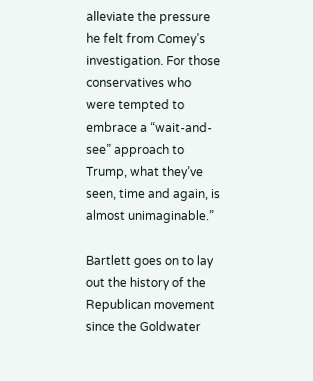alleviate the pressure he felt from Comey’s investigation. For those conservatives who were tempted to embrace a “wait-and-see” approach to Trump, what they’ve seen, time and again, is almost unimaginable.”

Bartlett goes on to lay out the history of the Republican movement since the Goldwater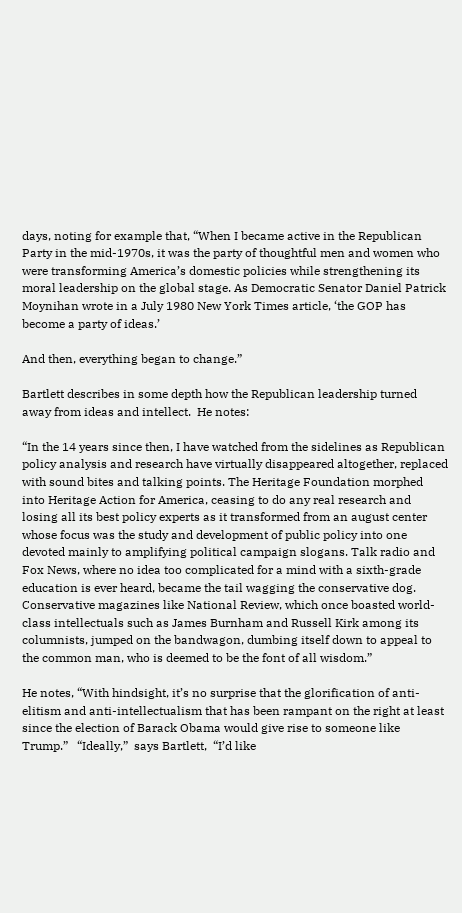days, noting for example that, “When I became active in the Republican Party in the mid-1970s, it was the party of thoughtful men and women who were transforming America’s domestic policies while strengthening its moral leadership on the global stage. As Democratic Senator Daniel Patrick Moynihan wrote in a July 1980 New York Times article, ‘the GOP has become a party of ideas.’

And then, everything began to change.”

Bartlett describes in some depth how the Republican leadership turned away from ideas and intellect.  He notes:

“In the 14 years since then, I have watched from the sidelines as Republican policy analysis and research have virtually disappeared altogether, replaced with sound bites and talking points. The Heritage Foundation morphed into Heritage Action for America, ceasing to do any real research and losing all its best policy experts as it transformed from an august center whose focus was the study and development of public policy into one devoted mainly to amplifying political campaign slogans. Talk radio and Fox News, where no idea too complicated for a mind with a sixth-grade education is ever heard, became the tail wagging the conservative dog. Conservative magazines like National Review, which once boasted world-class intellectuals such as James Burnham and Russell Kirk among its columnists, jumped on the bandwagon, dumbing itself down to appeal to the common man, who is deemed to be the font of all wisdom.”

He notes, “With hindsight, it’s no surprise that the glorification of anti-elitism and anti-intellectualism that has been rampant on the right at least since the election of Barack Obama would give rise to someone like Trump.”   “Ideally,”  says Bartlett,  “I’d like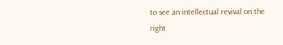to see an intellectual revival on the right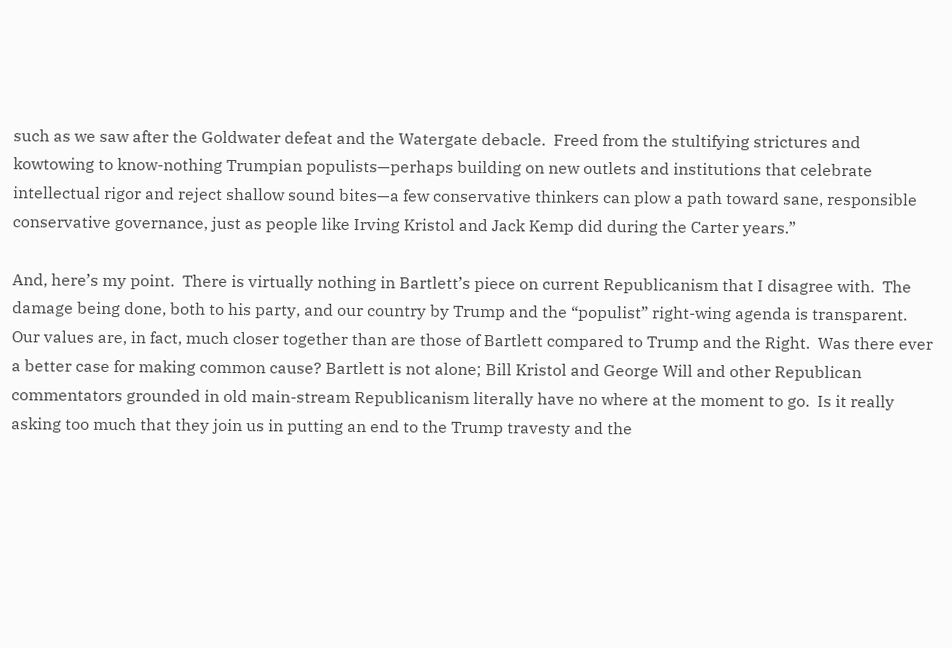such as we saw after the Goldwater defeat and the Watergate debacle.  Freed from the stultifying strictures and kowtowing to know-nothing Trumpian populists—perhaps building on new outlets and institutions that celebrate intellectual rigor and reject shallow sound bites—a few conservative thinkers can plow a path toward sane, responsible conservative governance, just as people like Irving Kristol and Jack Kemp did during the Carter years.”

And, here’s my point.  There is virtually nothing in Bartlett’s piece on current Republicanism that I disagree with.  The damage being done, both to his party, and our country by Trump and the “populist” right-wing agenda is transparent.  Our values are, in fact, much closer together than are those of Bartlett compared to Trump and the Right.  Was there ever a better case for making common cause? Bartlett is not alone; Bill Kristol and George Will and other Republican commentators grounded in old main-stream Republicanism literally have no where at the moment to go.  Is it really asking too much that they join us in putting an end to the Trump travesty and the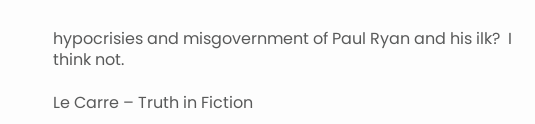hypocrisies and misgovernment of Paul Ryan and his ilk?  I think not.

Le Carre – Truth in Fiction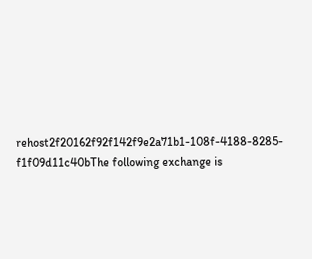rehost2f20162f92f142f9e2a71b1-108f-4188-8285-f1f09d11c40bThe following exchange is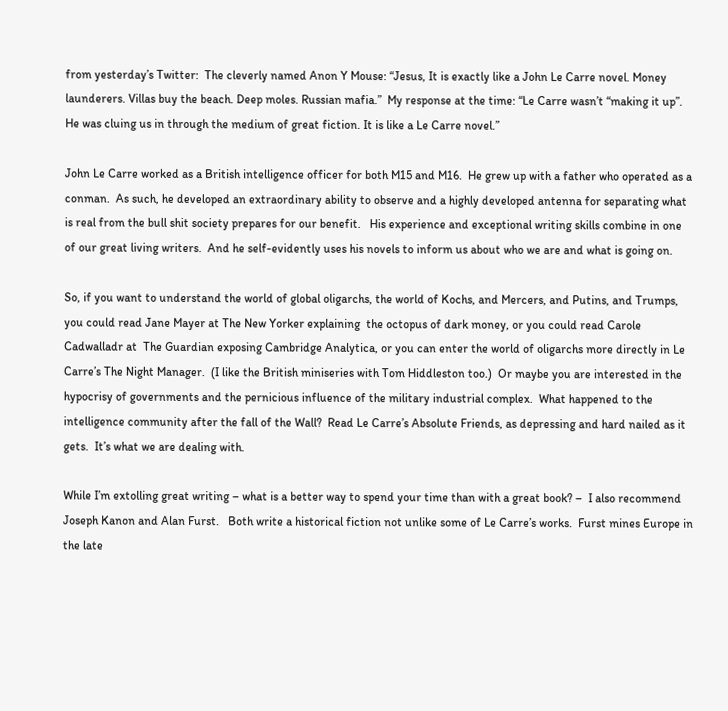from yesterday’s Twitter:  The cleverly named Anon Y Mouse: “Jesus, It is exactly like a John Le Carre novel. Money launderers. Villas buy the beach. Deep moles. Russian mafia.”  My response at the time: “Le Carre wasn’t “making it up”. He was cluing us in through the medium of great fiction. It is like a Le Carre novel.”

John Le Carre worked as a British intelligence officer for both M15 and M16.  He grew up with a father who operated as a conman.  As such, he developed an extraordinary ability to observe and a highly developed antenna for separating what is real from the bull shit society prepares for our benefit.   His experience and exceptional writing skills combine in one of our great living writers.  And he self-evidently uses his novels to inform us about who we are and what is going on.

So, if you want to understand the world of global oligarchs, the world of Kochs, and Mercers, and Putins, and Trumps, you could read Jane Mayer at The New Yorker explaining  the octopus of dark money, or you could read Carole Cadwalladr at  The Guardian exposing Cambridge Analytica, or you can enter the world of oligarchs more directly in Le Carre’s The Night Manager.  (I like the British miniseries with Tom Hiddleston too.)  Or maybe you are interested in the hypocrisy of governments and the pernicious influence of the military industrial complex.  What happened to the intelligence community after the fall of the Wall?  Read Le Carre’s Absolute Friends, as depressing and hard nailed as it gets.  It’s what we are dealing with.

While I’m extolling great writing – what is a better way to spend your time than with a great book? –  I also recommend Joseph Kanon and Alan Furst.   Both write a historical fiction not unlike some of Le Carre’s works.  Furst mines Europe in the late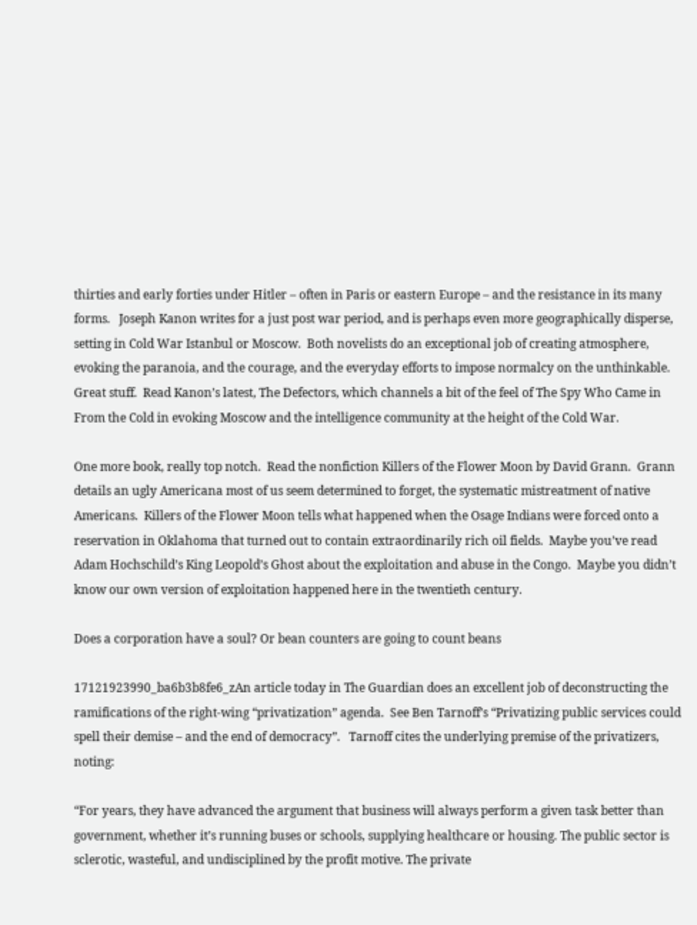thirties and early forties under Hitler – often in Paris or eastern Europe – and the resistance in its many forms.   Joseph Kanon writes for a just post war period, and is perhaps even more geographically disperse, setting in Cold War Istanbul or Moscow.  Both novelists do an exceptional job of creating atmosphere, evoking the paranoia, and the courage, and the everyday efforts to impose normalcy on the unthinkable.  Great stuff.  Read Kanon’s latest, The Defectors, which channels a bit of the feel of The Spy Who Came in From the Cold in evoking Moscow and the intelligence community at the height of the Cold War.

One more book, really top notch.  Read the nonfiction Killers of the Flower Moon by David Grann.  Grann details an ugly Americana most of us seem determined to forget, the systematic mistreatment of native Americans.  Killers of the Flower Moon tells what happened when the Osage Indians were forced onto a reservation in Oklahoma that turned out to contain extraordinarily rich oil fields.  Maybe you’ve read Adam Hochschild’s King Leopold’s Ghost about the exploitation and abuse in the Congo.  Maybe you didn’t know our own version of exploitation happened here in the twentieth century.

Does a corporation have a soul? Or bean counters are going to count beans

17121923990_ba6b3b8fe6_zAn article today in The Guardian does an excellent job of deconstructing the ramifications of the right-wing “privatization” agenda.  See Ben Tarnoff’s “Privatizing public services could spell their demise – and the end of democracy”.   Tarnoff cites the underlying premise of the privatizers, noting:

“For years, they have advanced the argument that business will always perform a given task better than government, whether it’s running buses or schools, supplying healthcare or housing. The public sector is sclerotic, wasteful, and undisciplined by the profit motive. The private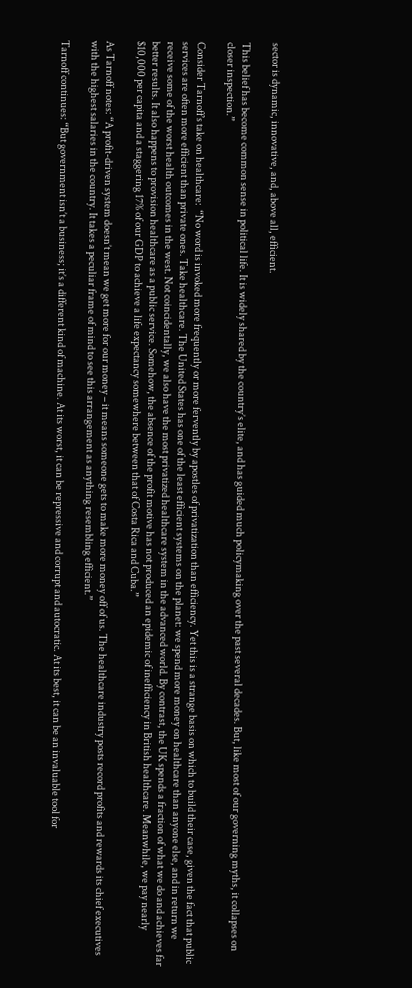sector is dynamic, innovative, and, above all, efficient.

This belief has become common sense in political life. It is widely shared by the country’s elite, and has guided much policymaking over the past several decades. But, like most of our governing myths, it collapses on closer inspection.”

Consider Tarnoff’s take on healthcare:  “No word is invoked more frequently or more fervently by apostles of privatization than efficiency. Yet this is a strange basis on which to build their case, given the fact that public services are often more efficient than private ones. Take healthcare. The United States has one of the least efficient systems on the planet: we spend more money on healthcare than anyone else, and in return we receive some of the worst health outcomes in the west. Not coincidentally, we also have the most privatized healthcare system in the advanced world. By contrast, the UK spends a fraction of what we do and achieves far better results. It also happens to provision healthcare as a public service. Somehow, the absence of the profit motive has not produced an epidemic of inefficiency in British healthcare. Meanwhile, we pay nearly $10,000 per capita and a staggering 17% of our GDP to achieve a life expectancy somewhere between that of Costa Rica and Cuba.”

As Tarnoff notes: “A profit-driven system doesn’t mean we get more for our money – it means someone gets to make more money off of us. The healthcare industry posts record profits and rewards its chief executives with the highest salaries in the country. It takes a peculiar frame of mind to see this arrangement as anything resembling efficient.”

Tarnoff continues: “But government isn’t a business; it’s a different kind of machine. At its worst, it can be repressive and corrupt and autocratic. At its best, it can be an invaluable tool for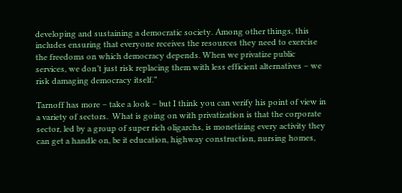developing and sustaining a democratic society. Among other things, this includes ensuring that everyone receives the resources they need to exercise the freedoms on which democracy depends. When we privatize public services, we don’t just risk replacing them with less efficient alternatives – we risk damaging democracy itself.”

Tarnoff has more – take a look – but I think you can verify his point of view in a variety of sectors.  What is going on with privatization is that the corporate sector, led by a group of super rich oligarchs, is monetizing every activity they can get a handle on, be it education, highway construction, nursing homes,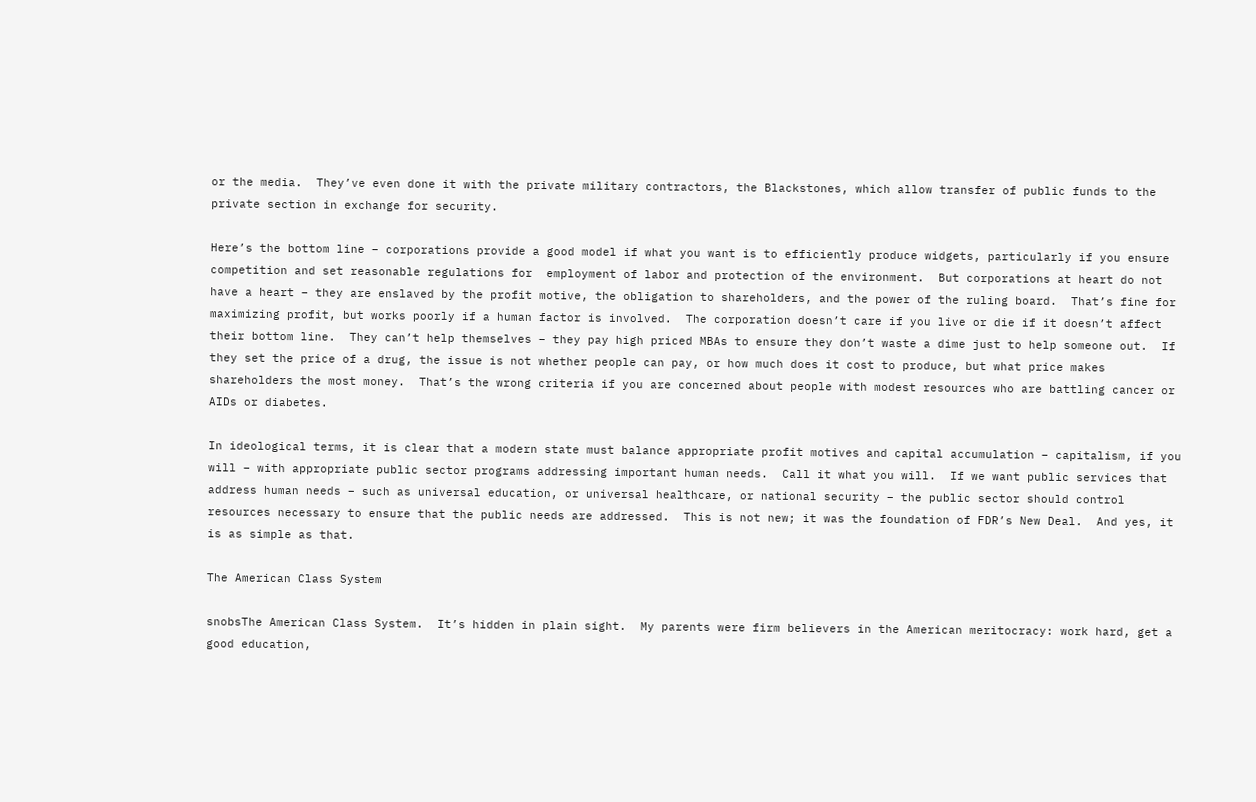or the media.  They’ve even done it with the private military contractors, the Blackstones, which allow transfer of public funds to the private section in exchange for security.

Here’s the bottom line – corporations provide a good model if what you want is to efficiently produce widgets, particularly if you ensure competition and set reasonable regulations for  employment of labor and protection of the environment.  But corporations at heart do not have a heart – they are enslaved by the profit motive, the obligation to shareholders, and the power of the ruling board.  That’s fine for maximizing profit, but works poorly if a human factor is involved.  The corporation doesn’t care if you live or die if it doesn’t affect their bottom line.  They can’t help themselves – they pay high priced MBAs to ensure they don’t waste a dime just to help someone out.  If they set the price of a drug, the issue is not whether people can pay, or how much does it cost to produce, but what price makes shareholders the most money.  That’s the wrong criteria if you are concerned about people with modest resources who are battling cancer or AIDs or diabetes.

In ideological terms, it is clear that a modern state must balance appropriate profit motives and capital accumulation – capitalism, if you will – with appropriate public sector programs addressing important human needs.  Call it what you will.  If we want public services that address human needs – such as universal education, or universal healthcare, or national security – the public sector should control resources necessary to ensure that the public needs are addressed.  This is not new; it was the foundation of FDR’s New Deal.  And yes, it is as simple as that.

The American Class System

snobsThe American Class System.  It’s hidden in plain sight.  My parents were firm believers in the American meritocracy: work hard, get a good education,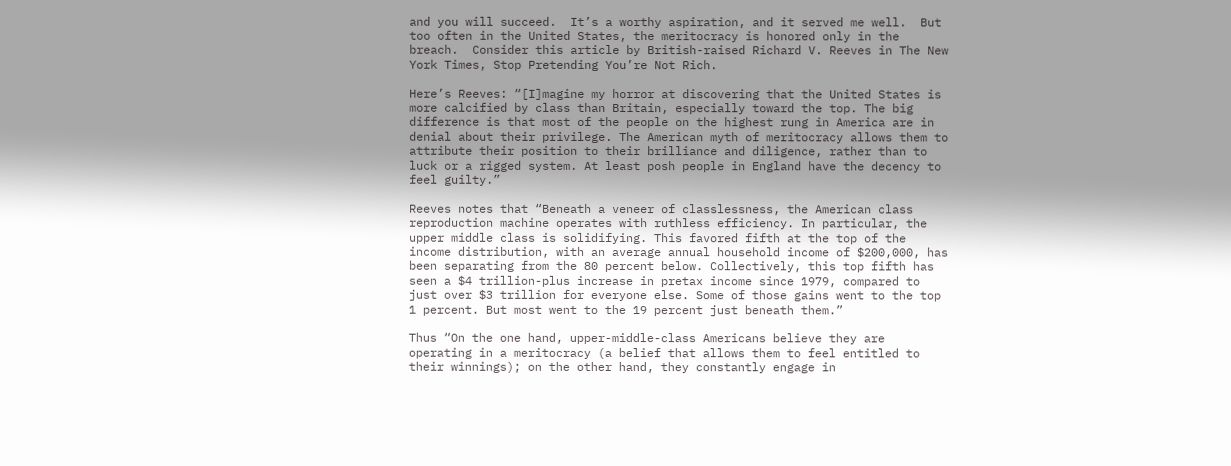and you will succeed.  It’s a worthy aspiration, and it served me well.  But too often in the United States, the meritocracy is honored only in the breach.  Consider this article by British-raised Richard V. Reeves in The New York Times, Stop Pretending You’re Not Rich.

Here’s Reeves: “[I]magine my horror at discovering that the United States is more calcified by class than Britain, especially toward the top. The big difference is that most of the people on the highest rung in America are in denial about their privilege. The American myth of meritocracy allows them to attribute their position to their brilliance and diligence, rather than to luck or a rigged system. At least posh people in England have the decency to feel guilty.”

Reeves notes that “Beneath a veneer of classlessness, the American class reproduction machine operates with ruthless efficiency. In particular, the upper middle class is solidifying. This favored fifth at the top of the income distribution, with an average annual household income of $200,000, has been separating from the 80 percent below. Collectively, this top fifth has seen a $4 trillion-plus increase in pretax income since 1979, compared to just over $3 trillion for everyone else. Some of those gains went to the top 1 percent. But most went to the 19 percent just beneath them.”

Thus “On the one hand, upper-middle-class Americans believe they are operating in a meritocracy (a belief that allows them to feel entitled to their winnings); on the other hand, they constantly engage in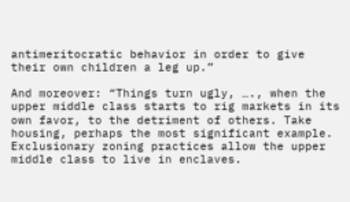antimeritocratic behavior in order to give their own children a leg up.”

And moreover: “Things turn ugly, …., when the upper middle class starts to rig markets in its own favor, to the detriment of others. Take housing, perhaps the most significant example. Exclusionary zoning practices allow the upper middle class to live in enclaves.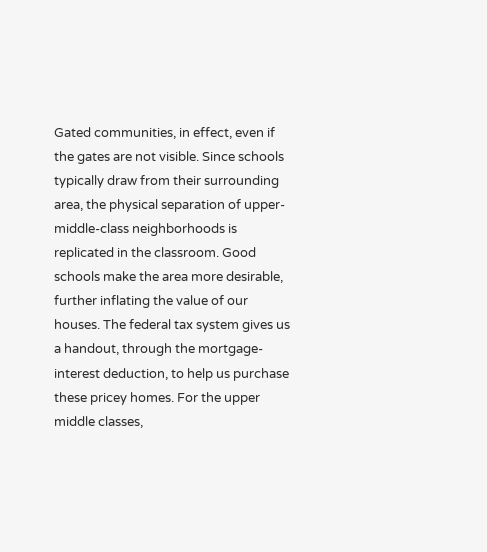Gated communities, in effect, even if the gates are not visible. Since schools typically draw from their surrounding area, the physical separation of upper-middle-class neighborhoods is replicated in the classroom. Good schools make the area more desirable, further inflating the value of our houses. The federal tax system gives us a handout, through the mortgage-interest deduction, to help us purchase these pricey homes. For the upper middle classes,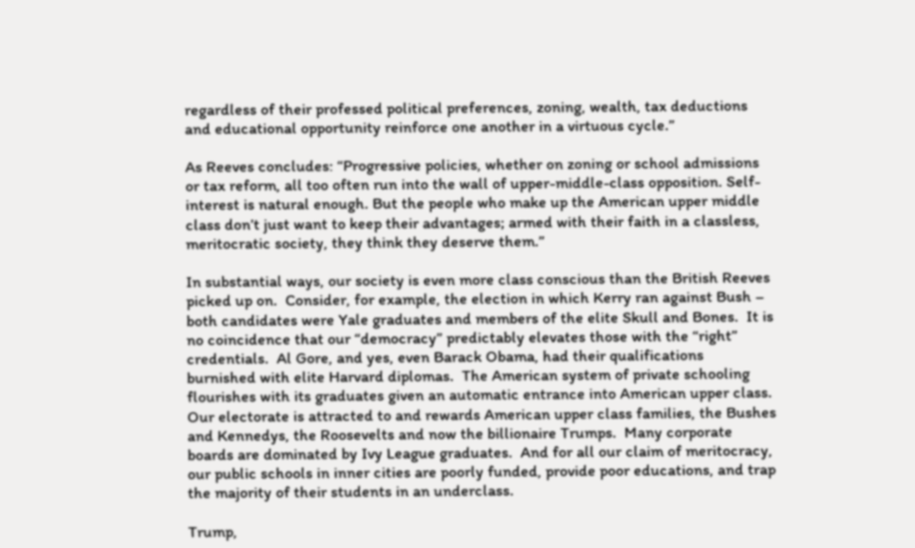regardless of their professed political preferences, zoning, wealth, tax deductions and educational opportunity reinforce one another in a virtuous cycle.”

As Reeves concludes: “Progressive policies, whether on zoning or school admissions or tax reform, all too often run into the wall of upper-middle-class opposition. Self-interest is natural enough. But the people who make up the American upper middle class don’t just want to keep their advantages; armed with their faith in a classless, meritocratic society, they think they deserve them.”

In substantial ways, our society is even more class conscious than the British Reeves picked up on.  Consider, for example, the election in which Kerry ran against Bush – both candidates were Yale graduates and members of the elite Skull and Bones.  It is no coincidence that our “democracy” predictably elevates those with the “right” credentials.  Al Gore, and yes, even Barack Obama, had their qualifications burnished with elite Harvard diplomas.  The American system of private schooling flourishes with its graduates given an automatic entrance into American upper class.  Our electorate is attracted to and rewards American upper class families, the Bushes and Kennedys, the Roosevelts and now the billionaire Trumps.  Many corporate boards are dominated by Ivy League graduates.  And for all our claim of meritocracy, our public schools in inner cities are poorly funded, provide poor educations, and trap the majority of their students in an underclass.

Trump,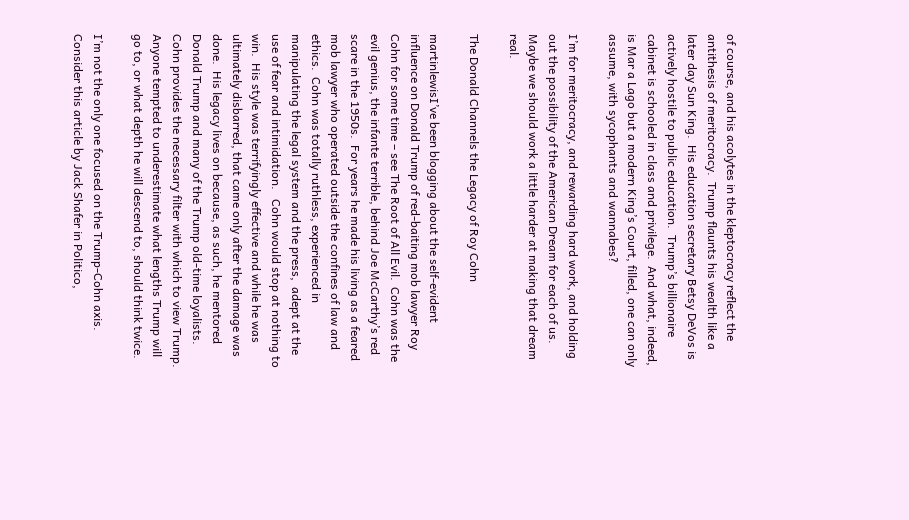of course, and his acolytes in the kleptocracy reflect the antithesis of meritocracy.  Trump flaunts his wealth like a later day Sun King.  His education secretary Betsy DeVos is actively hostile to public education.  Trump’s billionaire cabinet is schooled in class and privilege.  And what, indeed, is Mar a Lago but a modern King’s Court, filled, one can only assume, with sycophants and wannabes?

I’m for meritocracy, and rewarding hard work, and holding out the possibility of the American Dream for each of us.  Maybe we should work a little harder at making that dream real.

The Donald Channels the Legacy of Roy Cohn

martinlewisI’ve been blogging about the self-evident influence on Donald Trump of red-baiting mob lawyer Roy Cohn for some time – see The Root of All Evil.  Cohn was the evil genius, the infante terrible, behind Joe McCarthy’s red scare in the 1950s.  For years he made his living as a feared mob lawyer who operated outside the confines of law and ethics.  Cohn was totally ruthless, experienced in manipulating the legal system and the press,  adept at the use of fear and intimidation.   Cohn would stop at nothing to win.  His style was terrifyingly effective and while he was ultimately disbarred, that came only after the damage was done.  His legacy lives on because, as such, he mentored Donald Trump and many of the Trump old-time loyalists.   Cohn provides the necessary filter with which to view Trump.  Anyone tempted to underestimate what lengths Trump will go to, or what depth he will descend to, should think twice.

I’m not the only one focused on the Trump-Cohn axis.  Consider this article by Jack Shafer in Politico,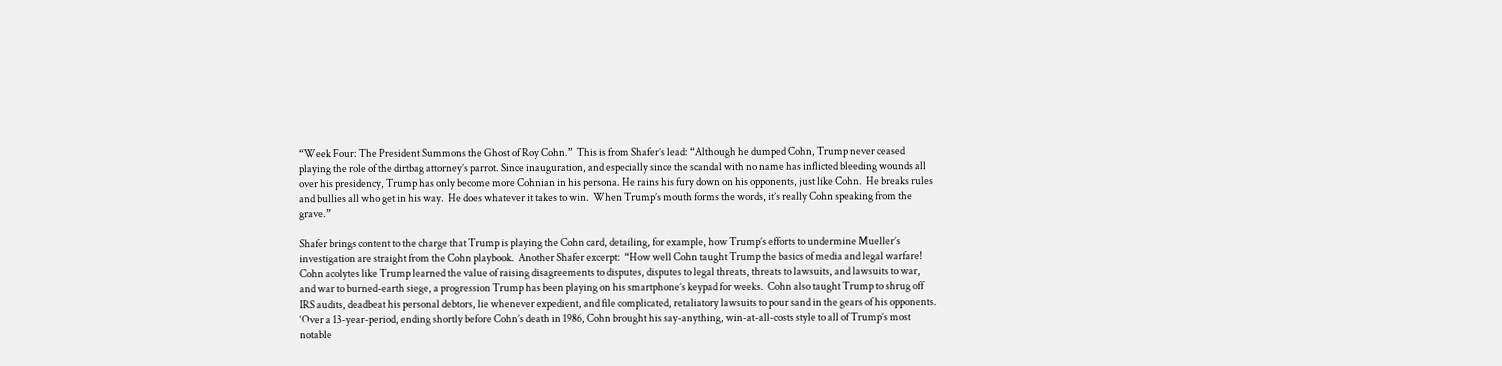“Week Four: The President Summons the Ghost of Roy Cohn.”  This is from Shafer’s lead: “Although he dumped Cohn, Trump never ceased playing the role of the dirtbag attorney’s parrot. Since inauguration, and especially since the scandal with no name has inflicted bleeding wounds all over his presidency, Trump has only become more Cohnian in his persona. He rains his fury down on his opponents, just like Cohn.  He breaks rules and bullies all who get in his way.  He does whatever it takes to win.  When Trump’s mouth forms the words, it’s really Cohn speaking from the grave.”

Shafer brings content to the charge that Trump is playing the Cohn card, detailing, for example, how Trump’s efforts to undermine Mueller’s investigation are straight from the Cohn playbook.  Another Shafer excerpt:  “How well Cohn taught Trump the basics of media and legal warfare!  Cohn acolytes like Trump learned the value of raising disagreements to disputes, disputes to legal threats, threats to lawsuits, and lawsuits to war, and war to burned-earth siege, a progression Trump has been playing on his smartphone’s keypad for weeks.  Cohn also taught Trump to shrug off IRS audits, deadbeat his personal debtors, lie whenever expedient, and file complicated, retaliatory lawsuits to pour sand in the gears of his opponents.  ‘Over a 13-year-period, ending shortly before Cohn’s death in 1986, Cohn brought his say-anything, win-at-all-costs style to all of Trump’s most notable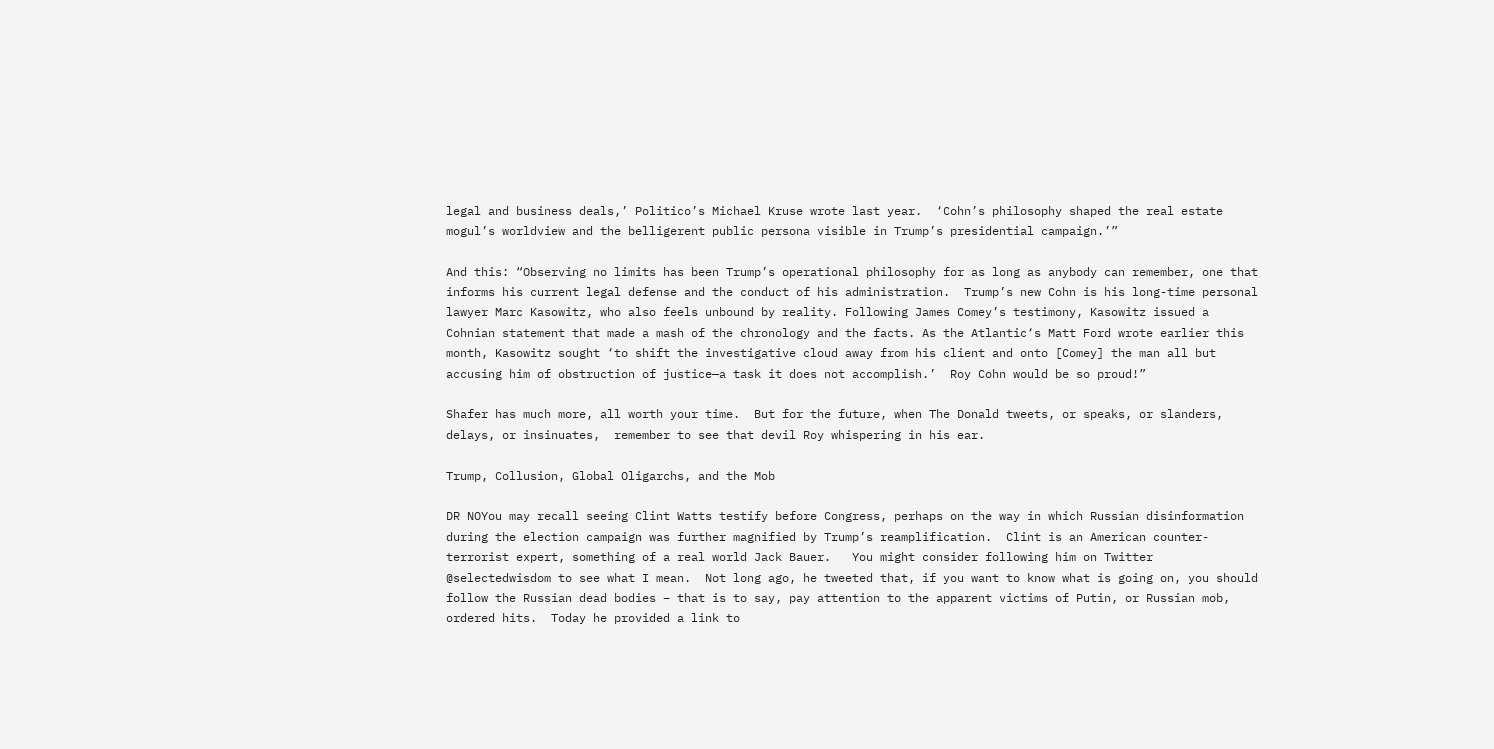legal and business deals,’ Politico’s Michael Kruse wrote last year.  ‘Cohn’s philosophy shaped the real estate mogul’s worldview and the belligerent public persona visible in Trump’s presidential campaign.’”

And this: “Observing no limits has been Trump’s operational philosophy for as long as anybody can remember, one that informs his current legal defense and the conduct of his administration.  Trump’s new Cohn is his long-time personal lawyer Marc Kasowitz, who also feels unbound by reality. Following James Comey’s testimony, Kasowitz issued a Cohnian statement that made a mash of the chronology and the facts. As the Atlantic‘s Matt Ford wrote earlier this month, Kasowitz sought ‘to shift the investigative cloud away from his client and onto [Comey] the man all but accusing him of obstruction of justice—a task it does not accomplish.’  Roy Cohn would be so proud!”

Shafer has much more, all worth your time.  But for the future, when The Donald tweets, or speaks, or slanders, delays, or insinuates,  remember to see that devil Roy whispering in his ear.

Trump, Collusion, Global Oligarchs, and the Mob

DR NOYou may recall seeing Clint Watts testify before Congress, perhaps on the way in which Russian disinformation during the election campaign was further magnified by Trump’s reamplification.  Clint is an American counter-terrorist expert, something of a real world Jack Bauer.   You might consider following him on Twitter @selectedwisdom to see what I mean.  Not long ago, he tweeted that, if you want to know what is going on, you should follow the Russian dead bodies – that is to say, pay attention to the apparent victims of Putin, or Russian mob, ordered hits.  Today he provided a link to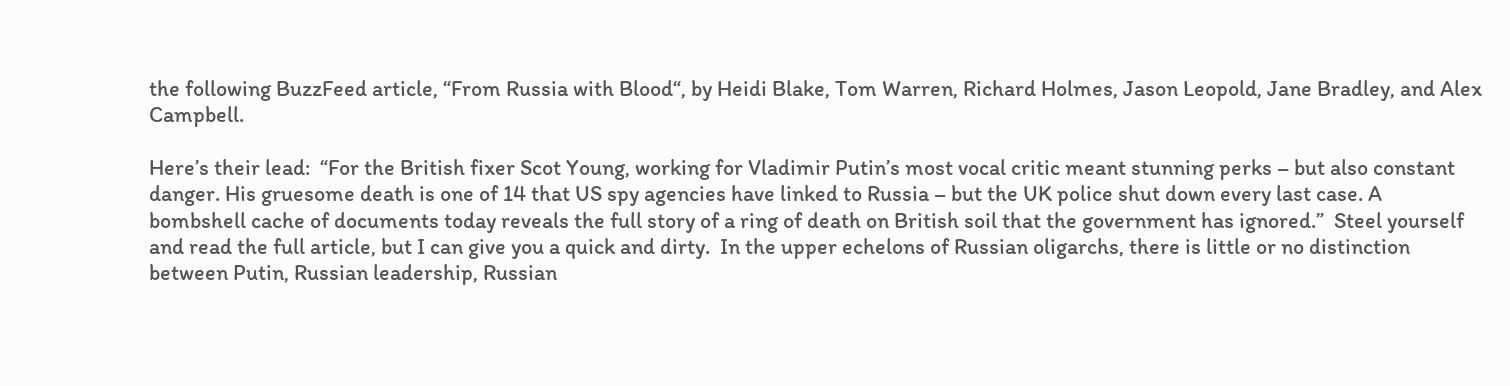the following BuzzFeed article, “From Russia with Blood“, by Heidi Blake, Tom Warren, Richard Holmes, Jason Leopold, Jane Bradley, and Alex Campbell.

Here’s their lead:  “For the British fixer Scot Young, working for Vladimir Putin’s most vocal critic meant stunning perks – but also constant danger. His gruesome death is one of 14 that US spy agencies have linked to Russia – but the UK police shut down every last case. A bombshell cache of documents today reveals the full story of a ring of death on British soil that the government has ignored.”  Steel yourself and read the full article, but I can give you a quick and dirty.  In the upper echelons of Russian oligarchs, there is little or no distinction between Putin, Russian leadership, Russian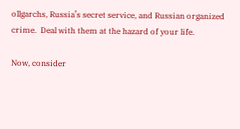ollgarchs, Russia’s secret service, and Russian organized crime.  Deal with them at the hazard of your life.

Now, consider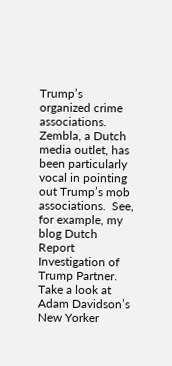Trump’s organized crime associations.  Zembla, a Dutch media outlet, has been particularly vocal in pointing out Trump’s mob associations.  See, for example, my blog Dutch Report Investigation of Trump Partner.  Take a look at Adam Davidson’s  New Yorker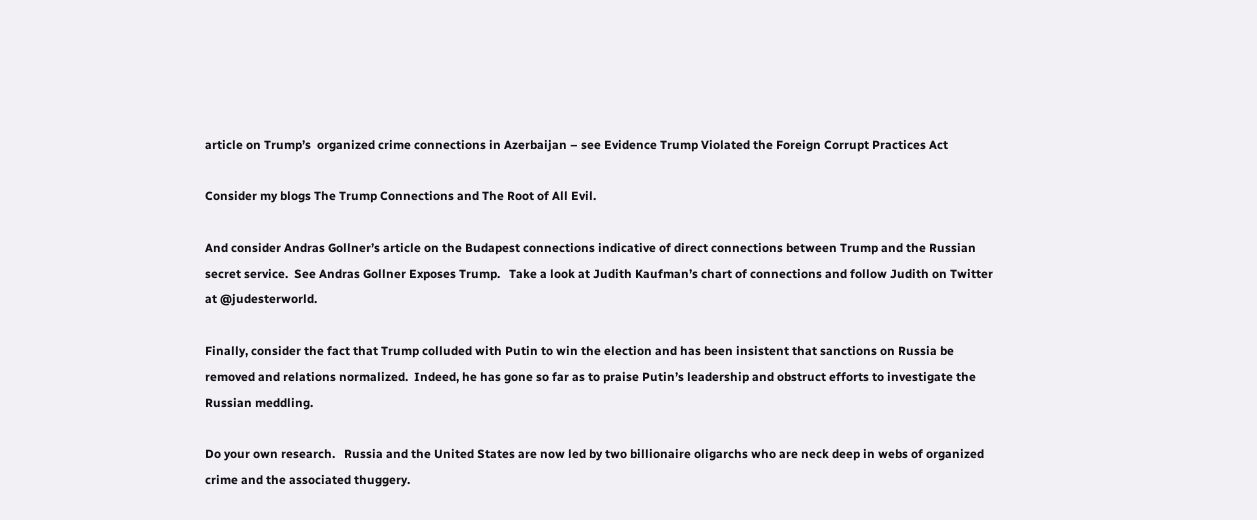article on Trump’s  organized crime connections in Azerbaijan – see Evidence Trump Violated the Foreign Corrupt Practices Act

Consider my blogs The Trump Connections and The Root of All Evil.

And consider Andras Gollner’s article on the Budapest connections indicative of direct connections between Trump and the Russian secret service.  See Andras Gollner Exposes Trump.   Take a look at Judith Kaufman’s chart of connections and follow Judith on Twitter at @judesterworld.

Finally, consider the fact that Trump colluded with Putin to win the election and has been insistent that sanctions on Russia be removed and relations normalized.  Indeed, he has gone so far as to praise Putin’s leadership and obstruct efforts to investigate the Russian meddling.

Do your own research.   Russia and the United States are now led by two billionaire oligarchs who are neck deep in webs of organized crime and the associated thuggery.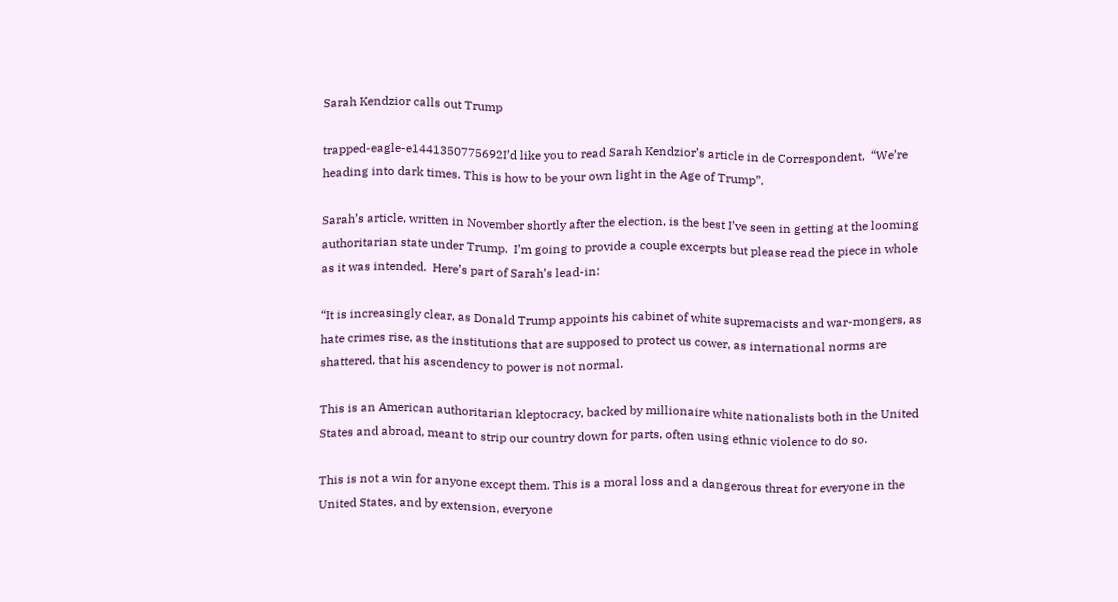Sarah Kendzior calls out Trump

trapped-eagle-e1441350775692I’d like you to read Sarah Kendzior’s article in de Correspondent,  “We’re heading into dark times. This is how to be your own light in the Age of Trump”.

Sarah’s article, written in November shortly after the election, is the best I’ve seen in getting at the looming authoritarian state under Trump.  I’m going to provide a couple excerpts but please read the piece in whole as it was intended.  Here’s part of Sarah’s lead-in:

“It is increasingly clear, as Donald Trump appoints his cabinet of white supremacists and war-mongers, as hate crimes rise, as the institutions that are supposed to protect us cower, as international norms are shattered, that his ascendency to power is not normal.

This is an American authoritarian kleptocracy, backed by millionaire white nationalists both in the United States and abroad, meant to strip our country down for parts, often using ethnic violence to do so.

This is not a win for anyone except them. This is a moral loss and a dangerous threat for everyone in the United States, and by extension, everyone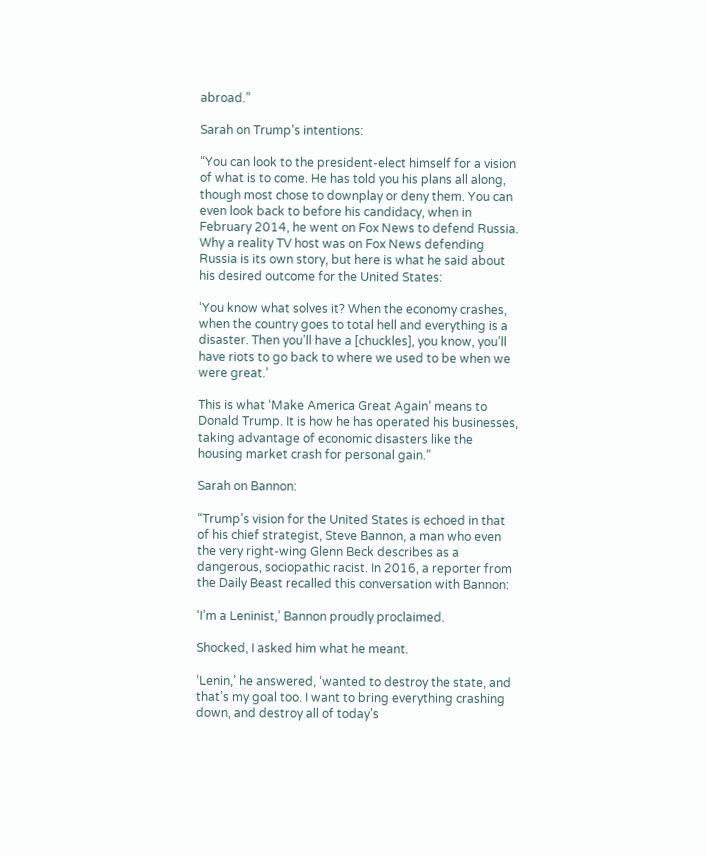abroad.”

Sarah on Trump’s intentions:

“You can look to the president-elect himself for a vision of what is to come. He has told you his plans all along, though most chose to downplay or deny them. You can even look back to before his candidacy, when in February 2014, he went on Fox News to defend Russia. Why a reality TV host was on Fox News defending Russia is its own story, but here is what he said about his desired outcome for the United States:

‘You know what solves it? When the economy crashes, when the country goes to total hell and everything is a disaster. Then you’ll have a [chuckles], you know, you’ll have riots to go back to where we used to be when we were great.’

This is what ‘Make America Great Again’ means to Donald Trump. It is how he has operated his businesses, taking advantage of economic disasters like the  housing market crash for personal gain.”

Sarah on Bannon:

“Trump’s vision for the United States is echoed in that of his chief strategist, Steve Bannon, a man who even the very right-wing Glenn Beck describes as a dangerous, sociopathic racist. In 2016, a reporter from the Daily Beast recalled this conversation with Bannon:

‘I’m a Leninist,’ Bannon proudly proclaimed.

Shocked, I asked him what he meant.

‘Lenin,’ he answered, ‘wanted to destroy the state, and that’s my goal too. I want to bring everything crashing down, and destroy all of today’s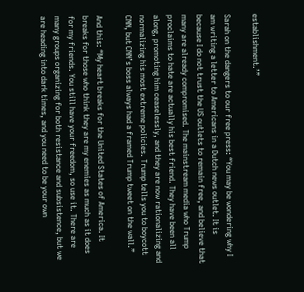establishment.’”

Sarah on the dangers to our free press: “You may be wondering why I am writing a letter to Americans in a Dutch news outlet. It is because I do not trust the US outlets to remain free, and believe that many are already compromised. The mainstream media who Trump proclaims to hate are actually his best friend. They have been all along, promoting him ceaselessly, and they are now rationalizing and normalizing his most extreme policies. Trump tells you to boycott CNN, but CNN’s boss always had a framed Trump tweet on the wall.”

And this: “My heart breaks for the United States of America. It breaks for those who think they are my enemies as much as it does for my friends. You still have your freedom, so use it. There are many groups organizing for both resistance and subsistence, but we are heading into dark times, and you need to be your own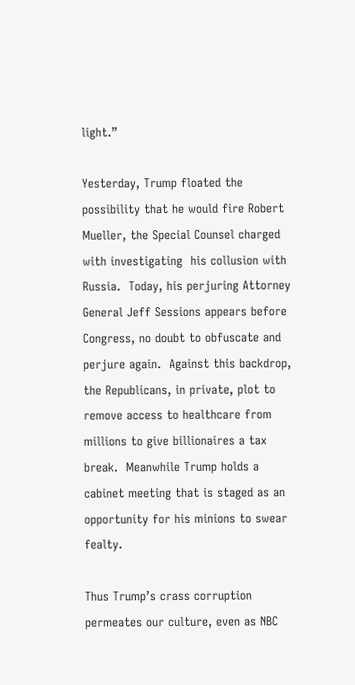light.”

Yesterday, Trump floated the possibility that he would fire Robert Mueller, the Special Counsel charged with investigating  his collusion with Russia.  Today, his perjuring Attorney General Jeff Sessions appears before Congress, no doubt to obfuscate and perjure again.  Against this backdrop, the Republicans, in private, plot to remove access to healthcare from millions to give billionaires a tax break.  Meanwhile Trump holds a cabinet meeting that is staged as an opportunity for his minions to swear fealty.

Thus Trump’s crass corruption permeates our culture, even as NBC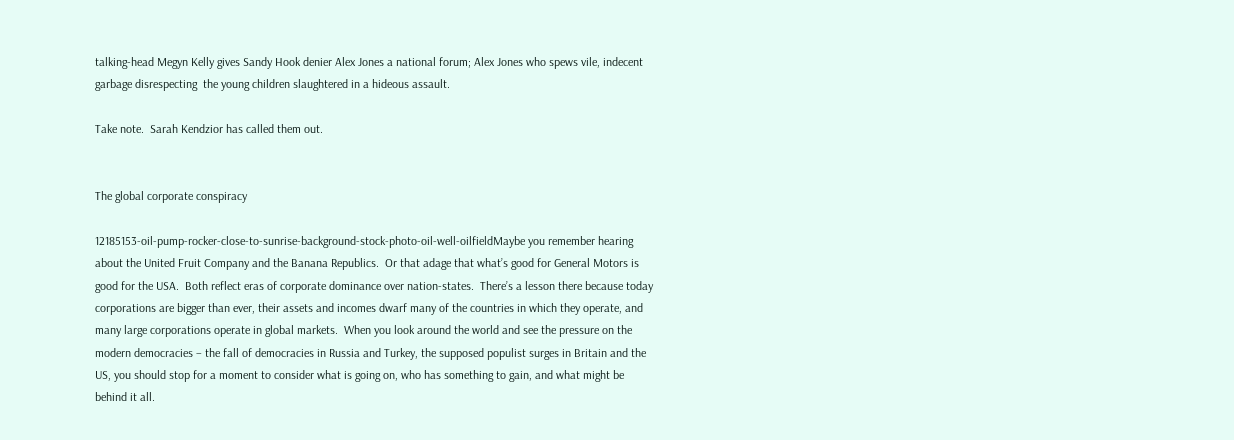talking-head Megyn Kelly gives Sandy Hook denier Alex Jones a national forum; Alex Jones who spews vile, indecent garbage disrespecting  the young children slaughtered in a hideous assault.

Take note.  Sarah Kendzior has called them out.


The global corporate conspiracy

12185153-oil-pump-rocker-close-to-sunrise-background-stock-photo-oil-well-oilfieldMaybe you remember hearing about the United Fruit Company and the Banana Republics.  Or that adage that what’s good for General Motors is good for the USA.  Both reflect eras of corporate dominance over nation-states.  There’s a lesson there because today corporations are bigger than ever, their assets and incomes dwarf many of the countries in which they operate, and many large corporations operate in global markets.  When you look around the world and see the pressure on the modern democracies – the fall of democracies in Russia and Turkey, the supposed populist surges in Britain and the US, you should stop for a moment to consider what is going on, who has something to gain, and what might be behind it all.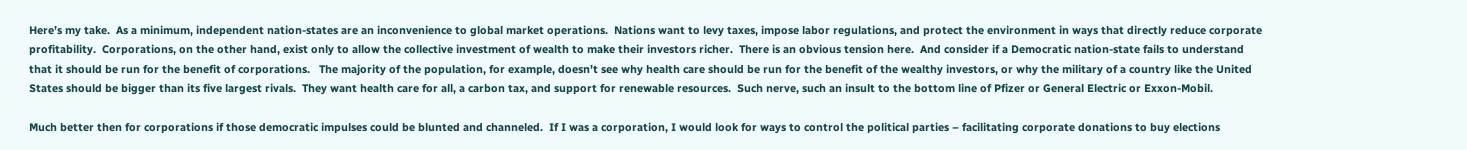Here’s my take.  As a minimum, independent nation-states are an inconvenience to global market operations.  Nations want to levy taxes, impose labor regulations, and protect the environment in ways that directly reduce corporate profitability.  Corporations, on the other hand, exist only to allow the collective investment of wealth to make their investors richer.  There is an obvious tension here.  And consider if a Democratic nation-state fails to understand that it should be run for the benefit of corporations.   The majority of the population, for example, doesn’t see why health care should be run for the benefit of the wealthy investors, or why the military of a country like the United States should be bigger than its five largest rivals.  They want health care for all, a carbon tax, and support for renewable resources.  Such nerve, such an insult to the bottom line of Pfizer or General Electric or Exxon-Mobil.

Much better then for corporations if those democratic impulses could be blunted and channeled.  If I was a corporation, I would look for ways to control the political parties – facilitating corporate donations to buy elections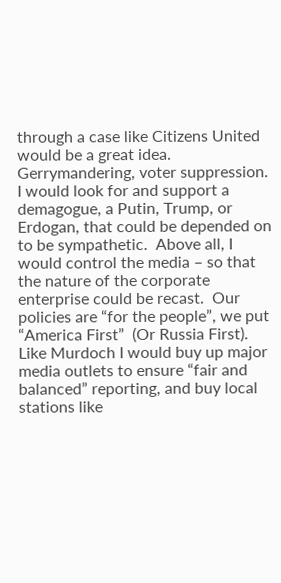through a case like Citizens United would be a great idea.  Gerrymandering, voter suppression.  I would look for and support a demagogue, a Putin, Trump, or Erdogan, that could be depended on to be sympathetic.  Above all, I would control the media – so that the nature of the corporate enterprise could be recast.  Our policies are “for the people”, we put “America First”  (Or Russia First).  Like Murdoch I would buy up major media outlets to ensure “fair and balanced” reporting, and buy local stations like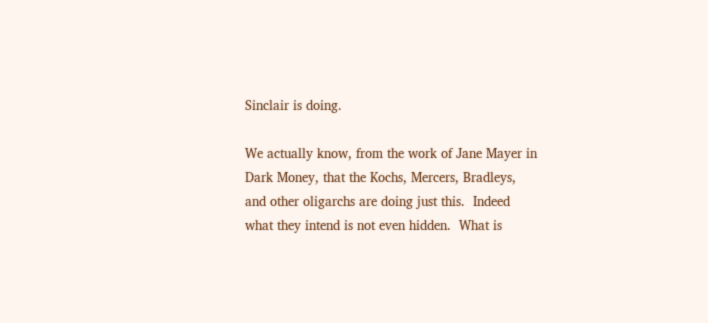Sinclair is doing.

We actually know, from the work of Jane Mayer in Dark Money, that the Kochs, Mercers, Bradleys, and other oligarchs are doing just this.  Indeed what they intend is not even hidden.  What is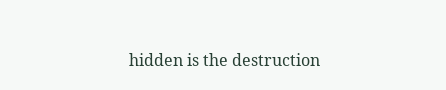hidden is the destruction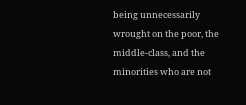being unnecessarily wrought on the poor, the middle-class, and the minorities who are not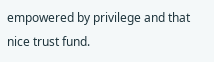empowered by privilege and that nice trust fund.